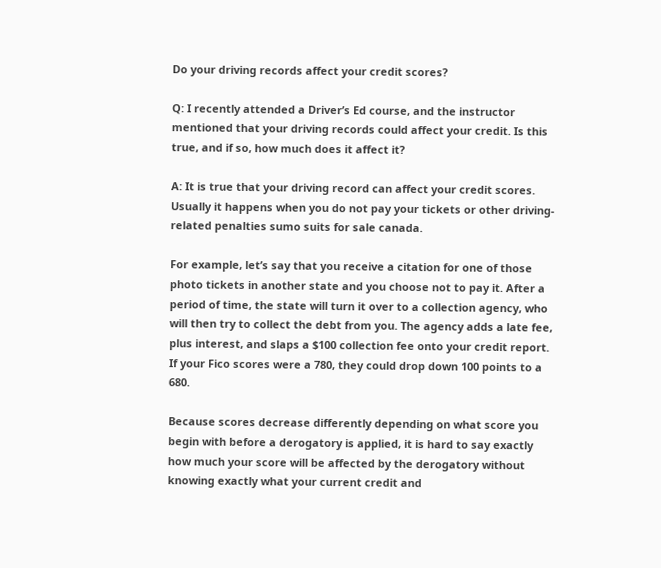Do your driving records affect your credit scores?

Q: I recently attended a Driver’s Ed course, and the instructor mentioned that your driving records could affect your credit. Is this true, and if so, how much does it affect it?

A: It is true that your driving record can affect your credit scores. Usually it happens when you do not pay your tickets or other driving-related penalties sumo suits for sale canada.

For example, let’s say that you receive a citation for one of those photo tickets in another state and you choose not to pay it. After a period of time, the state will turn it over to a collection agency, who will then try to collect the debt from you. The agency adds a late fee, plus interest, and slaps a $100 collection fee onto your credit report. If your Fico scores were a 780, they could drop down 100 points to a 680.

Because scores decrease differently depending on what score you begin with before a derogatory is applied, it is hard to say exactly how much your score will be affected by the derogatory without knowing exactly what your current credit and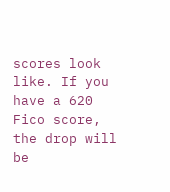scores look like. If you have a 620 Fico score, the drop will be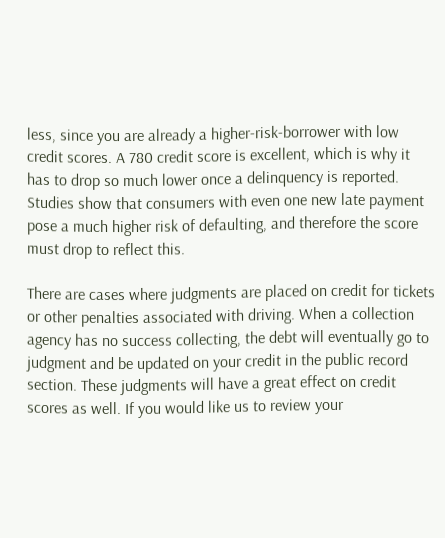less, since you are already a higher-risk-borrower with low credit scores. A 780 credit score is excellent, which is why it has to drop so much lower once a delinquency is reported. Studies show that consumers with even one new late payment pose a much higher risk of defaulting, and therefore the score must drop to reflect this.

There are cases where judgments are placed on credit for tickets or other penalties associated with driving. When a collection agency has no success collecting, the debt will eventually go to judgment and be updated on your credit in the public record section. These judgments will have a great effect on credit scores as well. If you would like us to review your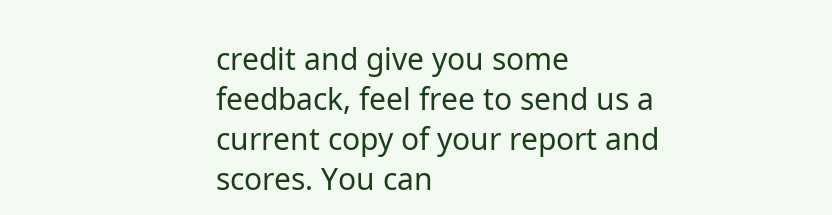credit and give you some feedback, feel free to send us a current copy of your report and scores. You can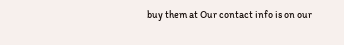buy them at Our contact info is on our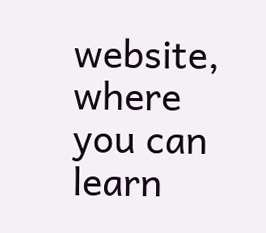website, where you can learn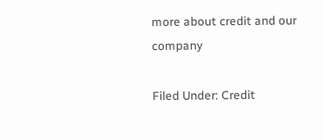more about credit and our company

Filed Under: Credit